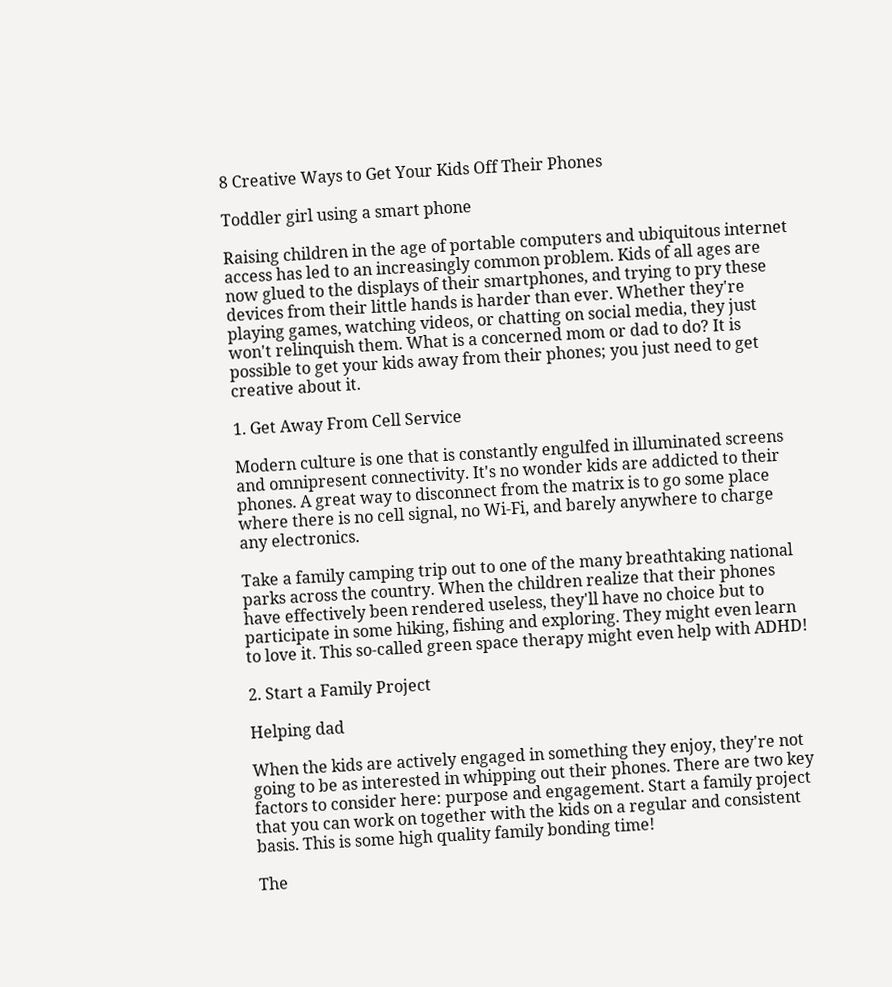8 Creative Ways to Get Your Kids Off Their Phones

Toddler girl using a smart phone

Raising children in the age of portable computers and ubiquitous internet access has led to an increasingly common problem. Kids of all ages are now glued to the displays of their smartphones, and trying to pry these devices from their little hands is harder than ever. Whether they're playing games, watching videos, or chatting on social media, they just won't relinquish them. What is a concerned mom or dad to do? It is possible to get your kids away from their phones; you just need to get creative about it.

1. Get Away From Cell Service

Modern culture is one that is constantly engulfed in illuminated screens and omnipresent connectivity. It's no wonder kids are addicted to their phones. A great way to disconnect from the matrix is to go some place where there is no cell signal, no Wi-Fi, and barely anywhere to charge any electronics.

Take a family camping trip out to one of the many breathtaking national parks across the country. When the children realize that their phones have effectively been rendered useless, they'll have no choice but to participate in some hiking, fishing and exploring. They might even learn to love it. This so-called green space therapy might even help with ADHD!

2. Start a Family Project

Helping dad

When the kids are actively engaged in something they enjoy, they're not going to be as interested in whipping out their phones. There are two key factors to consider here: purpose and engagement. Start a family project that you can work on together with the kids on a regular and consistent basis. This is some high quality family bonding time!

The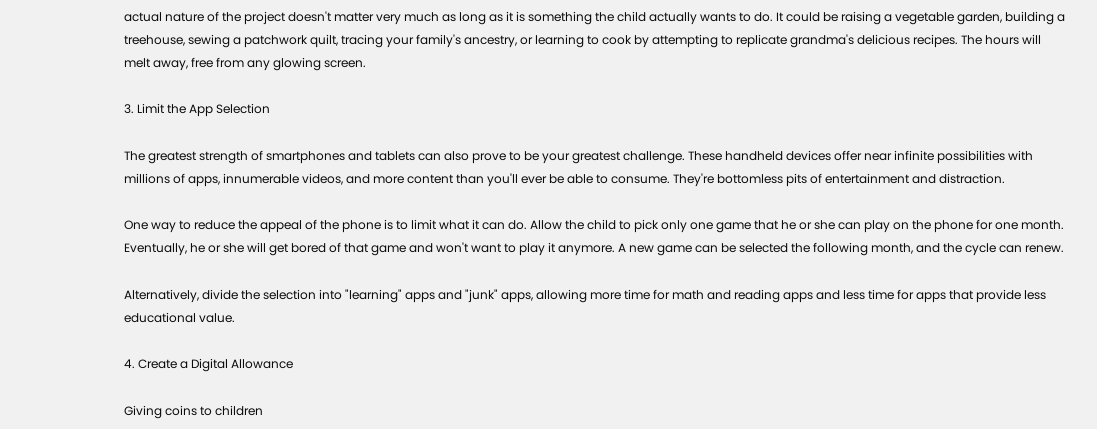actual nature of the project doesn't matter very much as long as it is something the child actually wants to do. It could be raising a vegetable garden, building a treehouse, sewing a patchwork quilt, tracing your family's ancestry, or learning to cook by attempting to replicate grandma's delicious recipes. The hours will melt away, free from any glowing screen.

3. Limit the App Selection

The greatest strength of smartphones and tablets can also prove to be your greatest challenge. These handheld devices offer near infinite possibilities with millions of apps, innumerable videos, and more content than you'll ever be able to consume. They're bottomless pits of entertainment and distraction.

One way to reduce the appeal of the phone is to limit what it can do. Allow the child to pick only one game that he or she can play on the phone for one month. Eventually, he or she will get bored of that game and won't want to play it anymore. A new game can be selected the following month, and the cycle can renew.

Alternatively, divide the selection into "learning" apps and "junk" apps, allowing more time for math and reading apps and less time for apps that provide less educational value.

4. Create a Digital Allowance

Giving coins to children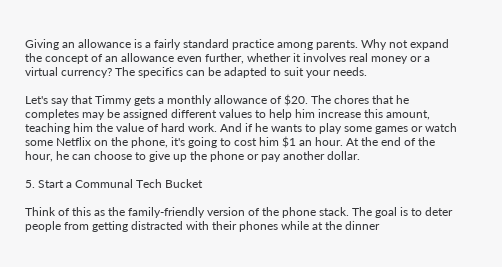Giving an allowance is a fairly standard practice among parents. Why not expand the concept of an allowance even further, whether it involves real money or a virtual currency? The specifics can be adapted to suit your needs.

Let's say that Timmy gets a monthly allowance of $20. The chores that he completes may be assigned different values to help him increase this amount, teaching him the value of hard work. And if he wants to play some games or watch some Netflix on the phone, it's going to cost him $1 an hour. At the end of the hour, he can choose to give up the phone or pay another dollar.

5. Start a Communal Tech Bucket

Think of this as the family-friendly version of the phone stack. The goal is to deter people from getting distracted with their phones while at the dinner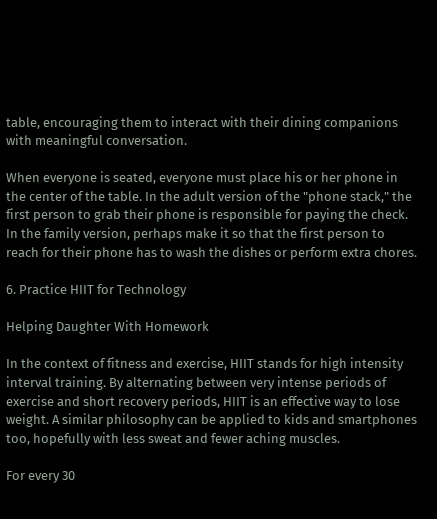table, encouraging them to interact with their dining companions with meaningful conversation.

When everyone is seated, everyone must place his or her phone in the center of the table. In the adult version of the "phone stack," the first person to grab their phone is responsible for paying the check. In the family version, perhaps make it so that the first person to reach for their phone has to wash the dishes or perform extra chores.

6. Practice HIIT for Technology

Helping Daughter With Homework

In the context of fitness and exercise, HIIT stands for high intensity interval training. By alternating between very intense periods of exercise and short recovery periods, HIIT is an effective way to lose weight. A similar philosophy can be applied to kids and smartphones too, hopefully with less sweat and fewer aching muscles.

For every 30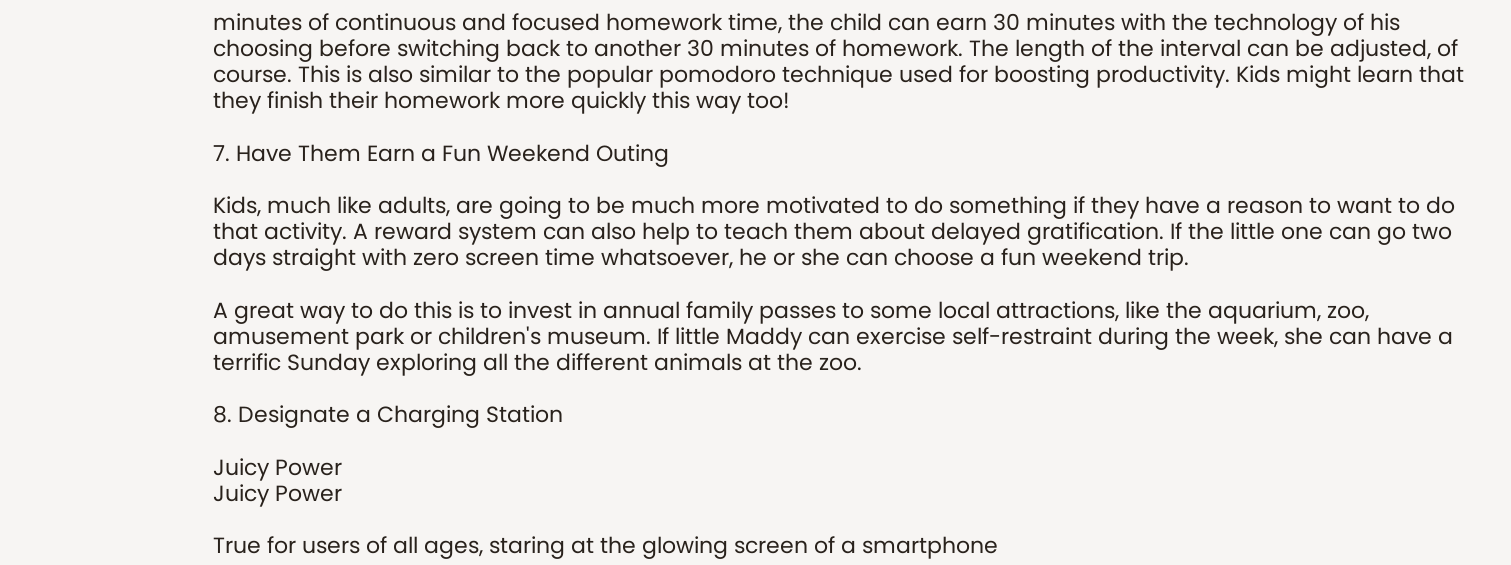minutes of continuous and focused homework time, the child can earn 30 minutes with the technology of his choosing before switching back to another 30 minutes of homework. The length of the interval can be adjusted, of course. This is also similar to the popular pomodoro technique used for boosting productivity. Kids might learn that they finish their homework more quickly this way too!

7. Have Them Earn a Fun Weekend Outing

Kids, much like adults, are going to be much more motivated to do something if they have a reason to want to do that activity. A reward system can also help to teach them about delayed gratification. If the little one can go two days straight with zero screen time whatsoever, he or she can choose a fun weekend trip.

A great way to do this is to invest in annual family passes to some local attractions, like the aquarium, zoo, amusement park or children's museum. If little Maddy can exercise self-restraint during the week, she can have a terrific Sunday exploring all the different animals at the zoo.

8. Designate a Charging Station

Juicy Power
Juicy Power

True for users of all ages, staring at the glowing screen of a smartphone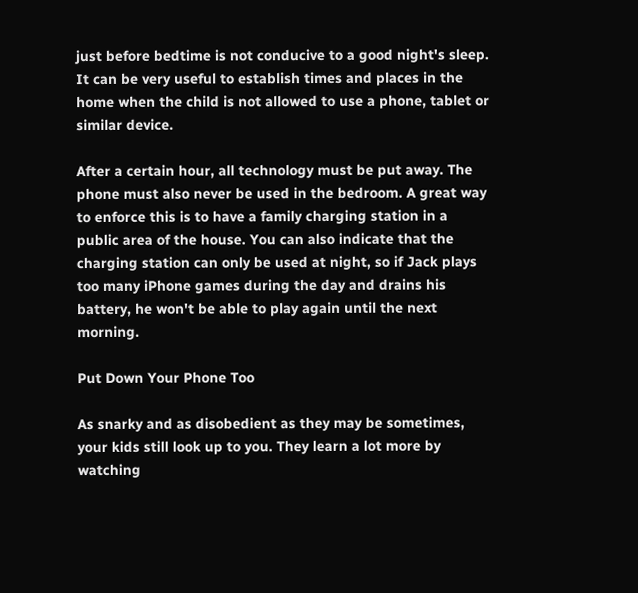just before bedtime is not conducive to a good night's sleep. It can be very useful to establish times and places in the home when the child is not allowed to use a phone, tablet or similar device.

After a certain hour, all technology must be put away. The phone must also never be used in the bedroom. A great way to enforce this is to have a family charging station in a public area of the house. You can also indicate that the charging station can only be used at night, so if Jack plays too many iPhone games during the day and drains his battery, he won't be able to play again until the next morning.

Put Down Your Phone Too

As snarky and as disobedient as they may be sometimes, your kids still look up to you. They learn a lot more by watching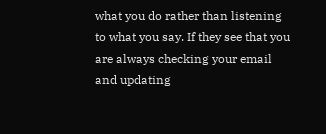what you do rather than listening to what you say. If they see that you are always checking your email and updating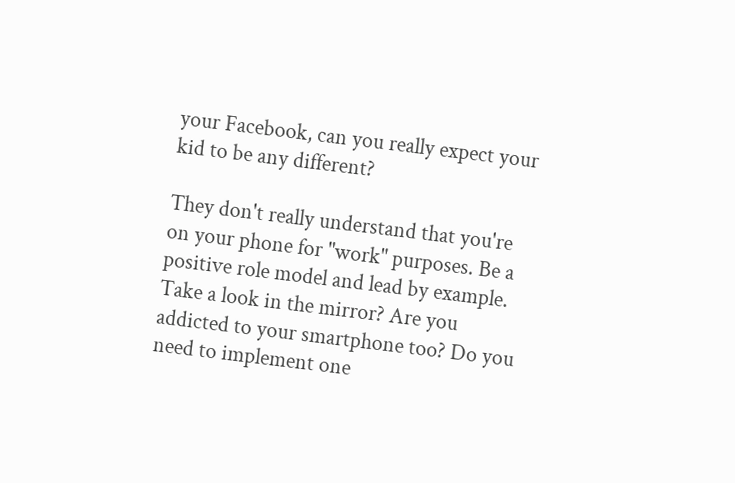your Facebook, can you really expect your kid to be any different?

They don't really understand that you're on your phone for "work" purposes. Be a positive role model and lead by example. Take a look in the mirror? Are you addicted to your smartphone too? Do you need to implement one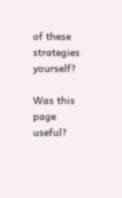of these strategies yourself?

Was this page useful?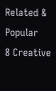Related & Popular
8 Creative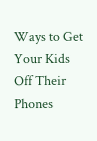Ways to Get Your Kids Off Their Phones